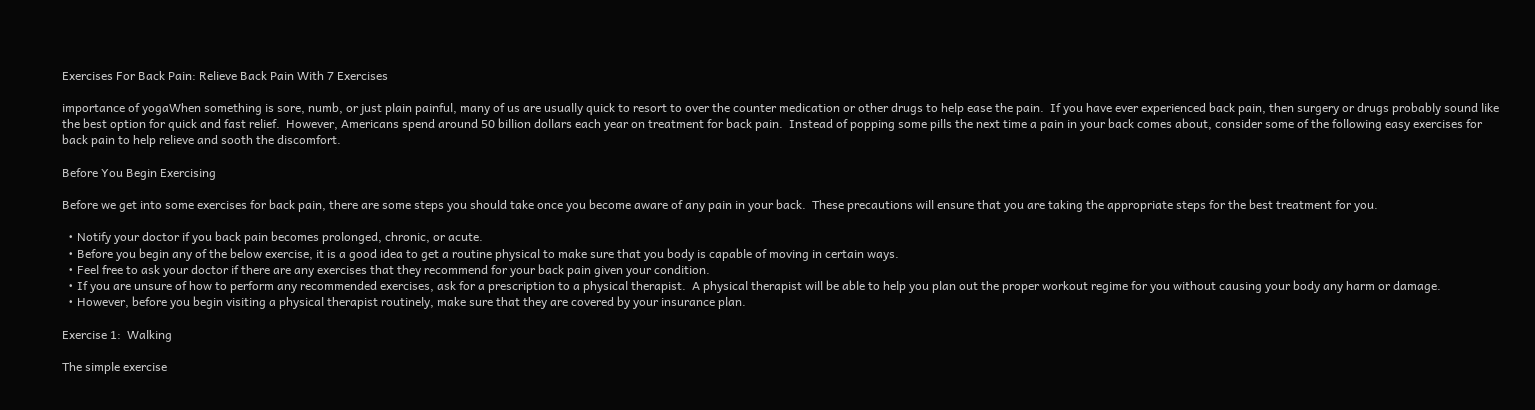Exercises For Back Pain: Relieve Back Pain With 7 Exercises

importance of yogaWhen something is sore, numb, or just plain painful, many of us are usually quick to resort to over the counter medication or other drugs to help ease the pain.  If you have ever experienced back pain, then surgery or drugs probably sound like the best option for quick and fast relief.  However, Americans spend around 50 billion dollars each year on treatment for back pain.  Instead of popping some pills the next time a pain in your back comes about, consider some of the following easy exercises for back pain to help relieve and sooth the discomfort.

Before You Begin Exercising

Before we get into some exercises for back pain, there are some steps you should take once you become aware of any pain in your back.  These precautions will ensure that you are taking the appropriate steps for the best treatment for you.

  • Notify your doctor if you back pain becomes prolonged, chronic, or acute.
  • Before you begin any of the below exercise, it is a good idea to get a routine physical to make sure that you body is capable of moving in certain ways.
  • Feel free to ask your doctor if there are any exercises that they recommend for your back pain given your condition.
  • If you are unsure of how to perform any recommended exercises, ask for a prescription to a physical therapist.  A physical therapist will be able to help you plan out the proper workout regime for you without causing your body any harm or damage.
  • However, before you begin visiting a physical therapist routinely, make sure that they are covered by your insurance plan.

Exercise 1:  Walking

The simple exercise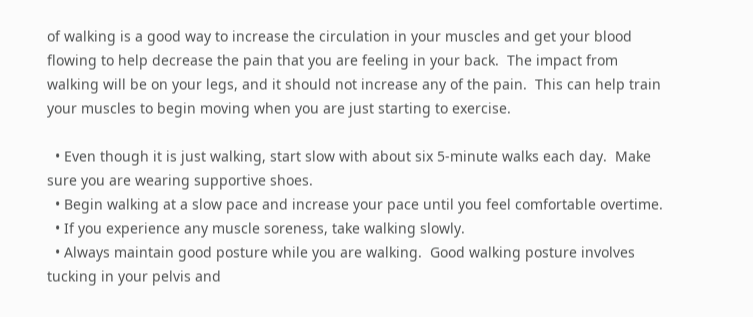of walking is a good way to increase the circulation in your muscles and get your blood flowing to help decrease the pain that you are feeling in your back.  The impact from walking will be on your legs, and it should not increase any of the pain.  This can help train your muscles to begin moving when you are just starting to exercise.

  • Even though it is just walking, start slow with about six 5-minute walks each day.  Make sure you are wearing supportive shoes.
  • Begin walking at a slow pace and increase your pace until you feel comfortable overtime.
  • If you experience any muscle soreness, take walking slowly.
  • Always maintain good posture while you are walking.  Good walking posture involves tucking in your pelvis and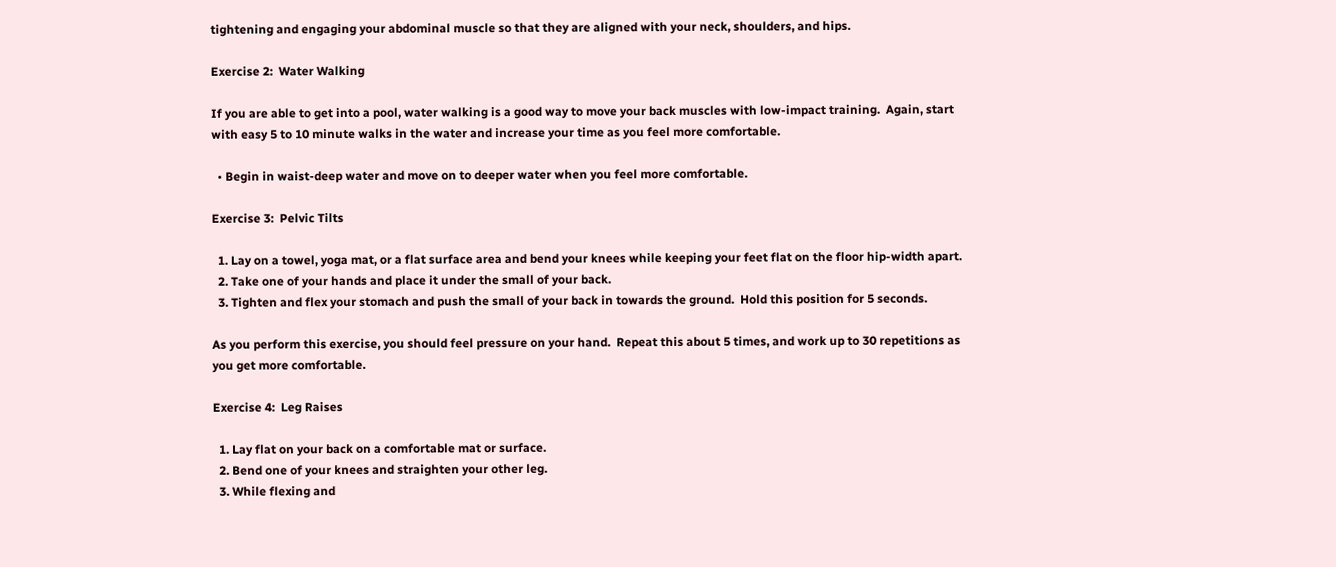tightening and engaging your abdominal muscle so that they are aligned with your neck, shoulders, and hips.

Exercise 2:  Water Walking

If you are able to get into a pool, water walking is a good way to move your back muscles with low-impact training.  Again, start with easy 5 to 10 minute walks in the water and increase your time as you feel more comfortable.

  • Begin in waist-deep water and move on to deeper water when you feel more comfortable.

Exercise 3:  Pelvic Tilts

  1. Lay on a towel, yoga mat, or a flat surface area and bend your knees while keeping your feet flat on the floor hip-width apart.
  2. Take one of your hands and place it under the small of your back.
  3. Tighten and flex your stomach and push the small of your back in towards the ground.  Hold this position for 5 seconds.

As you perform this exercise, you should feel pressure on your hand.  Repeat this about 5 times, and work up to 30 repetitions as you get more comfortable.

Exercise 4:  Leg Raises

  1. Lay flat on your back on a comfortable mat or surface.
  2. Bend one of your knees and straighten your other leg.
  3. While flexing and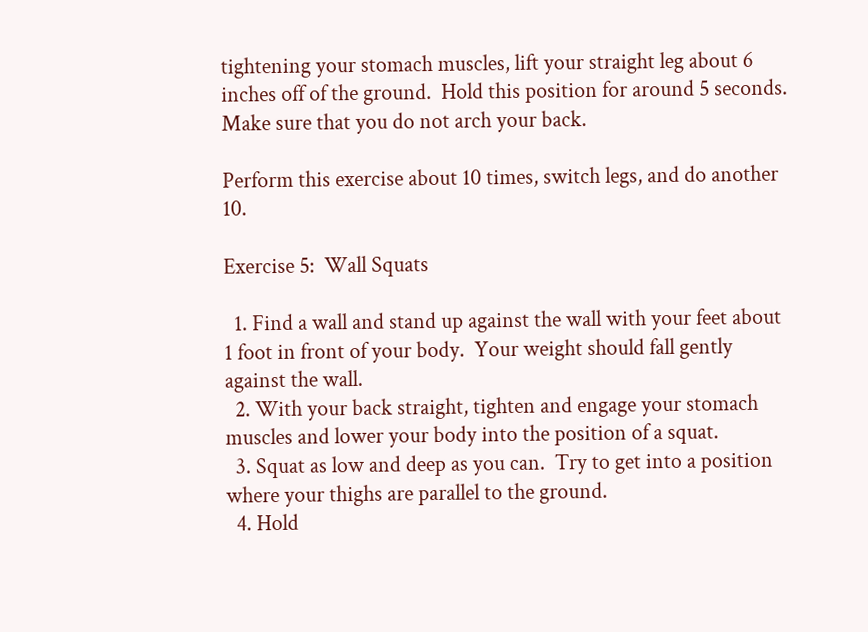tightening your stomach muscles, lift your straight leg about 6 inches off of the ground.  Hold this position for around 5 seconds.  Make sure that you do not arch your back.

Perform this exercise about 10 times, switch legs, and do another 10.

Exercise 5:  Wall Squats

  1. Find a wall and stand up against the wall with your feet about 1 foot in front of your body.  Your weight should fall gently against the wall.
  2. With your back straight, tighten and engage your stomach muscles and lower your body into the position of a squat.
  3. Squat as low and deep as you can.  Try to get into a position where your thighs are parallel to the ground.
  4. Hold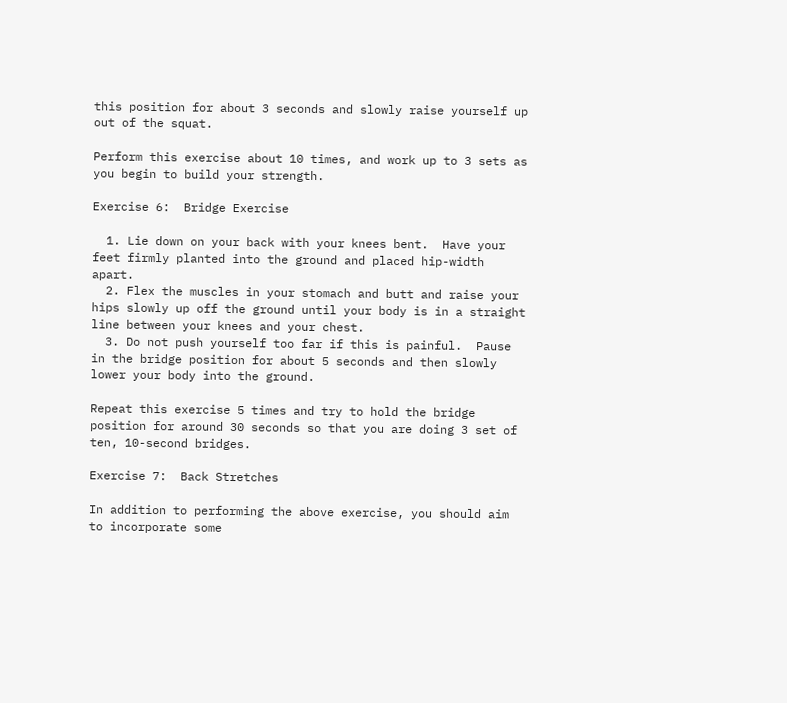this position for about 3 seconds and slowly raise yourself up out of the squat.

Perform this exercise about 10 times, and work up to 3 sets as you begin to build your strength.

Exercise 6:  Bridge Exercise

  1. Lie down on your back with your knees bent.  Have your feet firmly planted into the ground and placed hip-width apart.
  2. Flex the muscles in your stomach and butt and raise your hips slowly up off the ground until your body is in a straight line between your knees and your chest.
  3. Do not push yourself too far if this is painful.  Pause in the bridge position for about 5 seconds and then slowly lower your body into the ground.

Repeat this exercise 5 times and try to hold the bridge position for around 30 seconds so that you are doing 3 set of ten, 10-second bridges.

Exercise 7:  Back Stretches

In addition to performing the above exercise, you should aim to incorporate some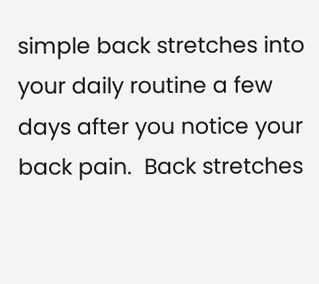simple back stretches into your daily routine a few days after you notice your back pain.  Back stretches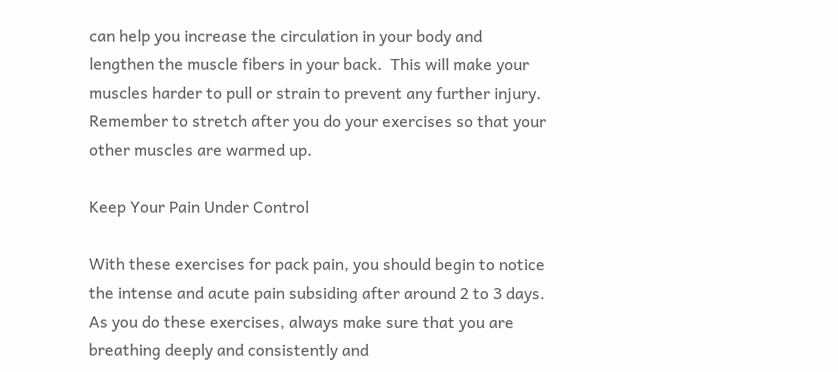can help you increase the circulation in your body and lengthen the muscle fibers in your back.  This will make your muscles harder to pull or strain to prevent any further injury.  Remember to stretch after you do your exercises so that your other muscles are warmed up.

Keep Your Pain Under Control

With these exercises for pack pain, you should begin to notice the intense and acute pain subsiding after around 2 to 3 days.  As you do these exercises, always make sure that you are breathing deeply and consistently and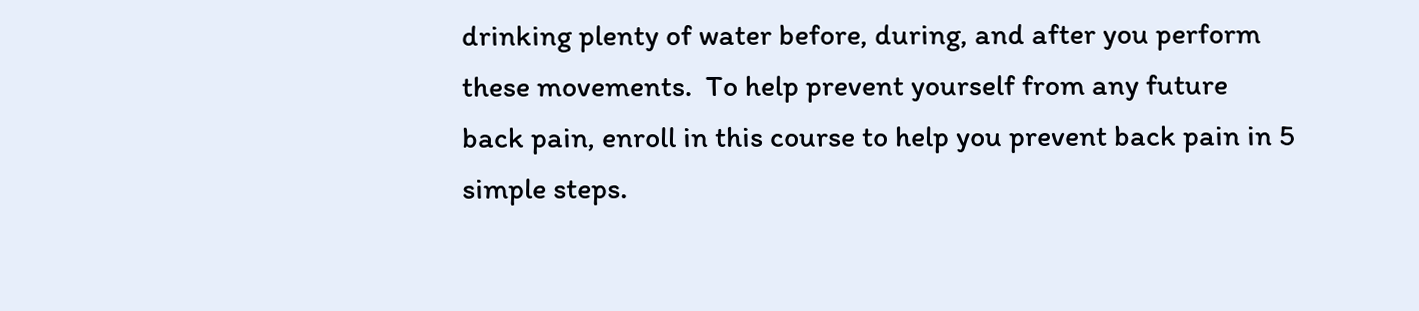drinking plenty of water before, during, and after you perform these movements.  To help prevent yourself from any future back pain, enroll in this course to help you prevent back pain in 5 simple steps.